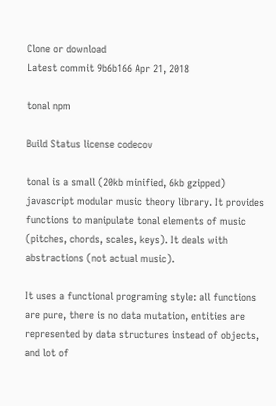Clone or download
Latest commit 9b6b166 Apr 21, 2018

tonal npm

Build Status license codecov

tonal is a small (20kb minified, 6kb gzipped) javascript modular music theory library. It provides functions to manipulate tonal elements of music (pitches, chords, scales, keys). It deals with abstractions (not actual music).

It uses a functional programing style: all functions are pure, there is no data mutation, entities are represented by data structures instead of objects, and lot of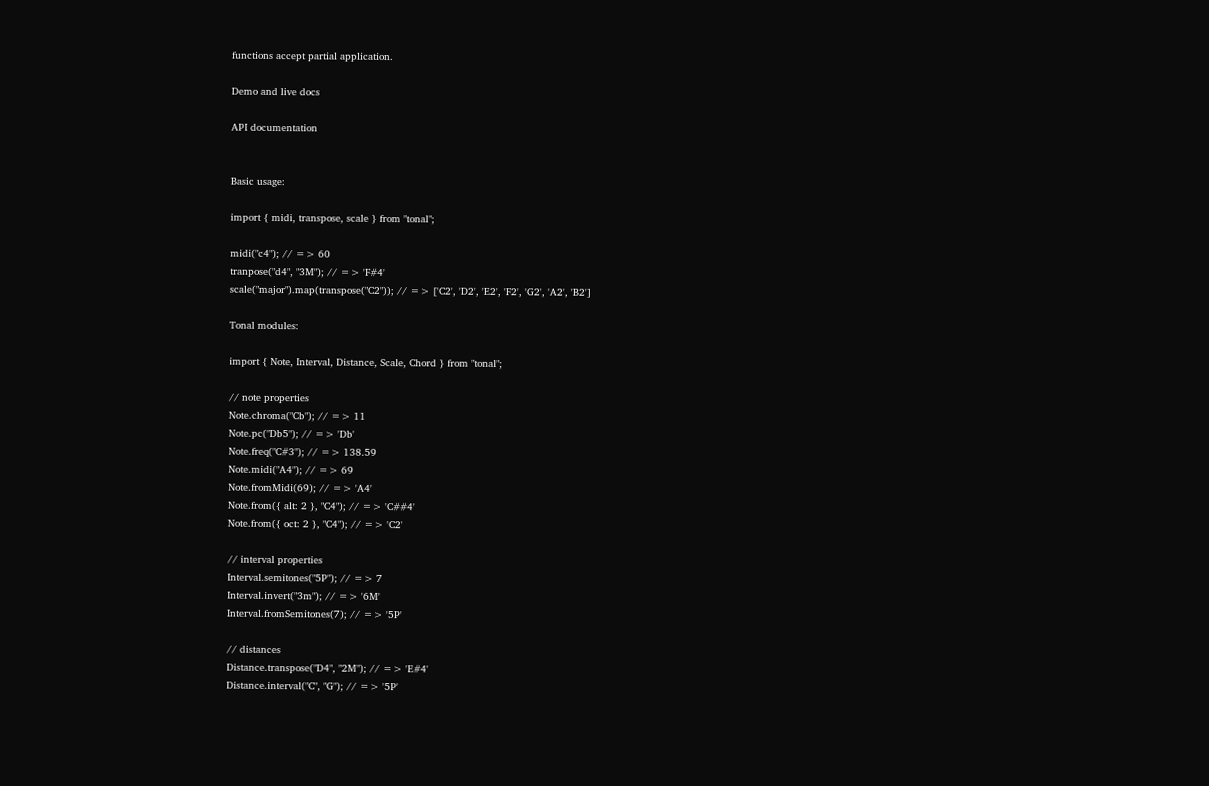functions accept partial application.

Demo and live docs

API documentation


Basic usage:

import { midi, transpose, scale } from "tonal";

midi("c4"); // => 60
tranpose("d4", "3M"); // => 'F#4'
scale("major").map(transpose("C2")); // => ['C2', 'D2', 'E2', 'F2', 'G2', 'A2', 'B2']

Tonal modules:

import { Note, Interval, Distance, Scale, Chord } from "tonal";

// note properties
Note.chroma("Cb"); // => 11
Note.pc("Db5"); // => 'Db'
Note.freq("C#3"); // => 138.59
Note.midi("A4"); // => 69
Note.fromMidi(69); // => 'A4'
Note.from({ alt: 2 }, "C4"); // => 'C##4'
Note.from({ oct: 2 }, "C4"); // => 'C2'

// interval properties
Interval.semitones("5P"); // => 7
Interval.invert("3m"); // => '6M'
Interval.fromSemitones(7); // => '5P'

// distances
Distance.transpose("D4", "2M"); // => 'E#4'
Distance.interval("C", "G"); // => '5P'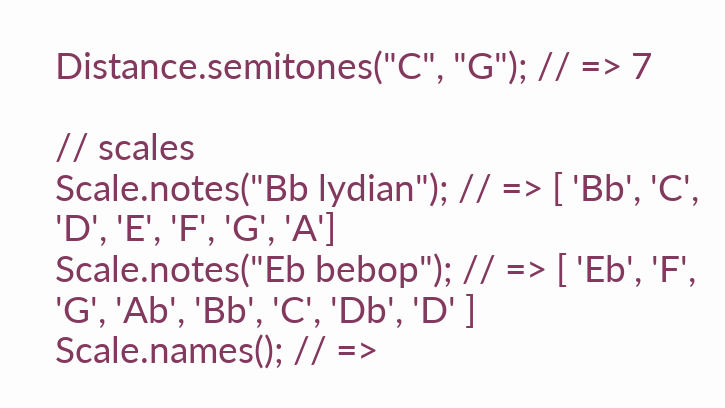Distance.semitones("C", "G"); // => 7

// scales
Scale.notes("Bb lydian"); // => [ 'Bb', 'C', 'D', 'E', 'F', 'G', 'A']
Scale.notes("Eb bebop"); // => [ 'Eb', 'F', 'G', 'Ab', 'Bb', 'C', 'Db', 'D' ]
Scale.names(); // =>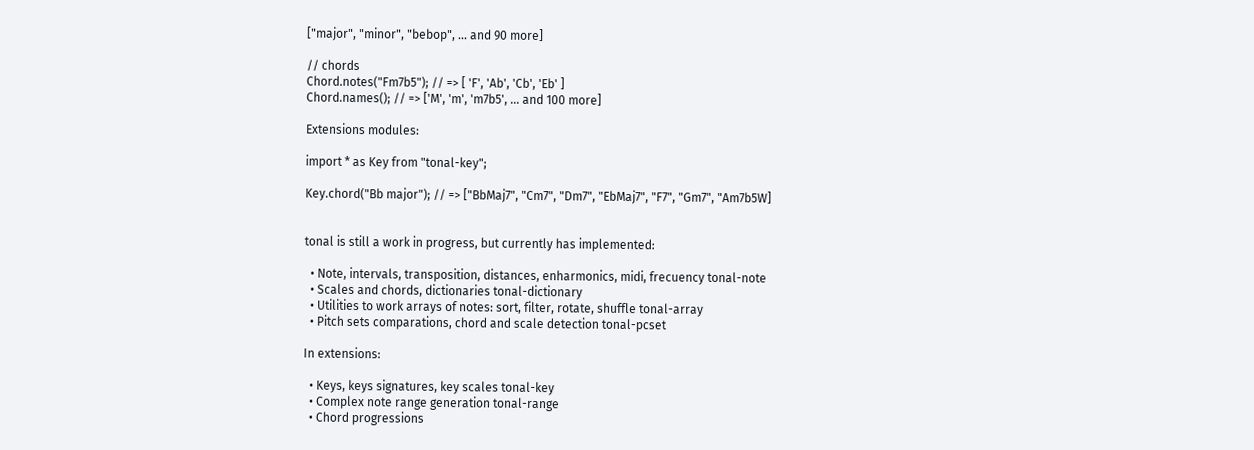["major", "minor", "bebop", ... and 90 more]

// chords
Chord.notes("Fm7b5"); // => [ 'F', 'Ab', 'Cb', 'Eb' ]
Chord.names(); // => ['M', 'm', 'm7b5', ... and 100 more]

Extensions modules:

import * as Key from "tonal-key";

Key.chord("Bb major"); // => ["BbMaj7", "Cm7", "Dm7", "EbMaj7", "F7", "Gm7", "Am7b5W]


tonal is still a work in progress, but currently has implemented:

  • Note, intervals, transposition, distances, enharmonics, midi, frecuency tonal-note
  • Scales and chords, dictionaries tonal-dictionary
  • Utilities to work arrays of notes: sort, filter, rotate, shuffle tonal-array
  • Pitch sets comparations, chord and scale detection tonal-pcset

In extensions:

  • Keys, keys signatures, key scales tonal-key
  • Complex note range generation tonal-range
  • Chord progressions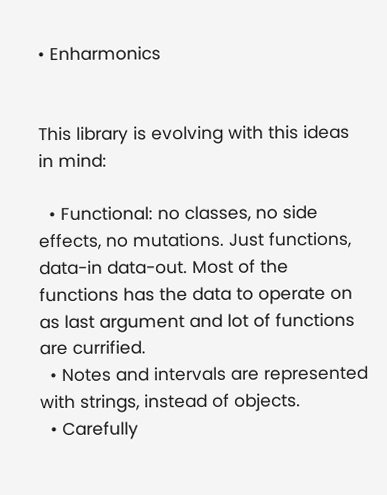• Enharmonics


This library is evolving with this ideas in mind:

  • Functional: no classes, no side effects, no mutations. Just functions, data-in data-out. Most of the functions has the data to operate on as last argument and lot of functions are currified.
  • Notes and intervals are represented with strings, instead of objects.
  • Carefully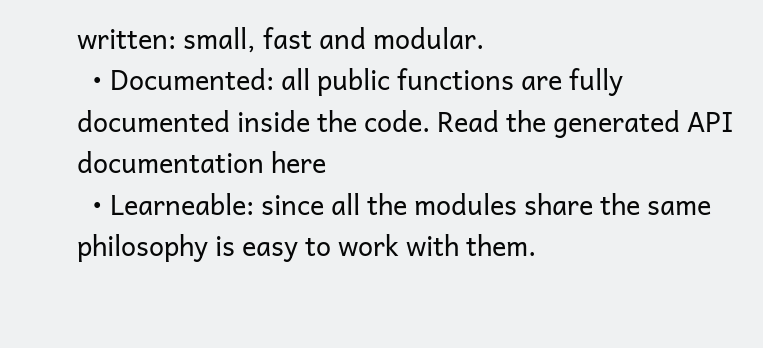written: small, fast and modular.
  • Documented: all public functions are fully documented inside the code. Read the generated API documentation here
  • Learneable: since all the modules share the same philosophy is easy to work with them.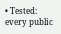• Tested: every public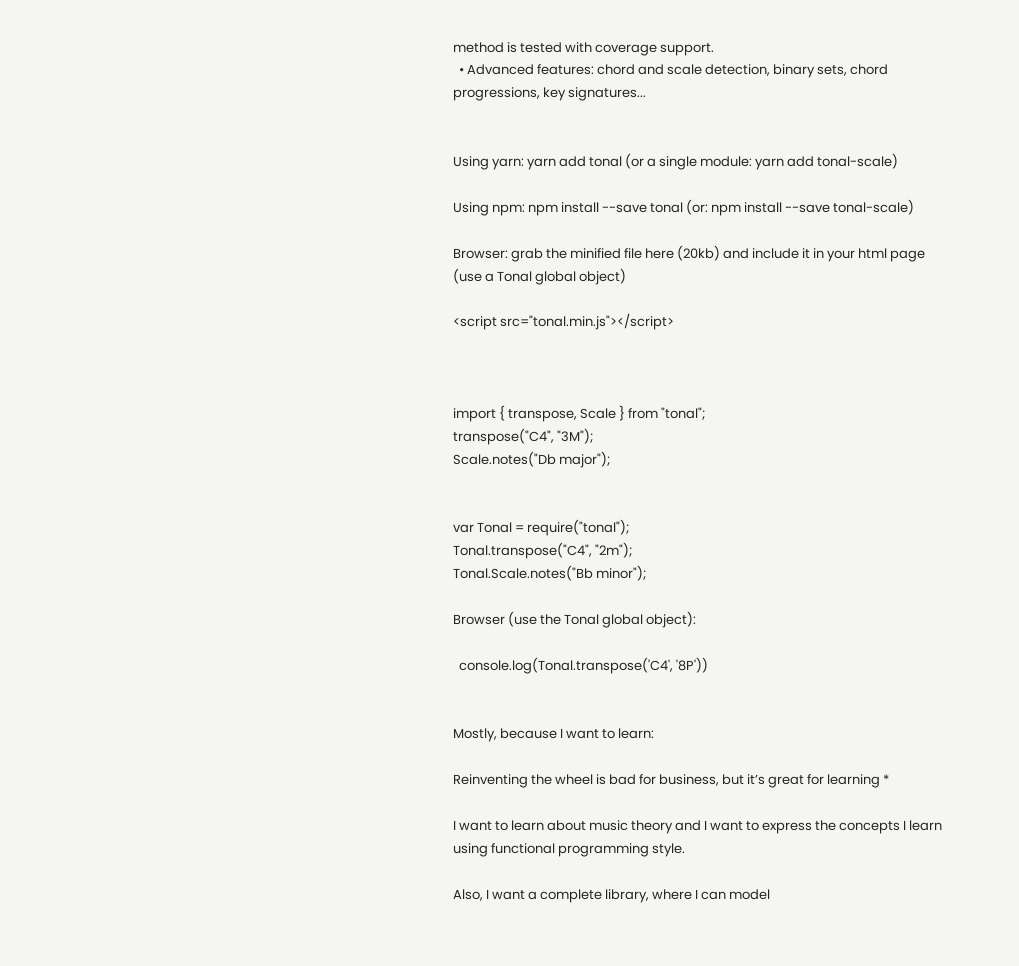method is tested with coverage support.
  • Advanced features: chord and scale detection, binary sets, chord progressions, key signatures...


Using yarn: yarn add tonal (or a single module: yarn add tonal-scale)

Using npm: npm install --save tonal (or: npm install --save tonal-scale)

Browser: grab the minified file here (20kb) and include it in your html page (use a Tonal global object)

<script src="tonal.min.js"></script>



import { transpose, Scale } from "tonal";
transpose("C4", "3M");
Scale.notes("Db major");


var Tonal = require("tonal");
Tonal.transpose("C4", "2m");
Tonal.Scale.notes("Bb minor");

Browser (use the Tonal global object):

  console.log(Tonal.transpose('C4', '8P'))


Mostly, because I want to learn:

Reinventing the wheel is bad for business, but it’s great for learning *

I want to learn about music theory and I want to express the concepts I learn using functional programming style.

Also, I want a complete library, where I can model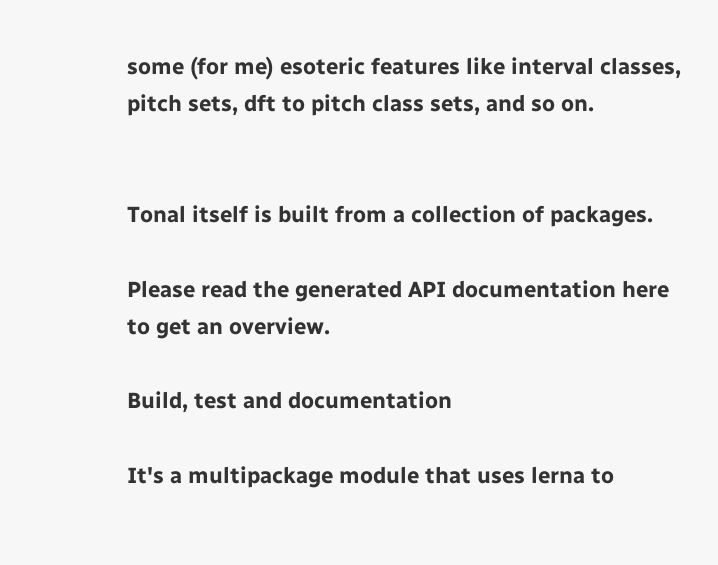some (for me) esoteric features like interval classes, pitch sets, dft to pitch class sets, and so on.


Tonal itself is built from a collection of packages.

Please read the generated API documentation here to get an overview.

Build, test and documentation

It's a multipackage module that uses lerna to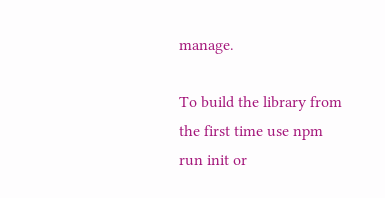manage.

To build the library from the first time use npm run init or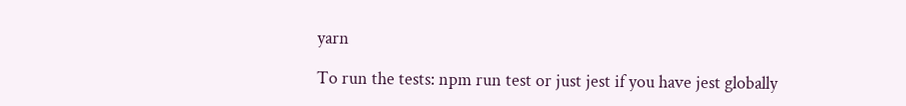yarn

To run the tests: npm run test or just jest if you have jest globally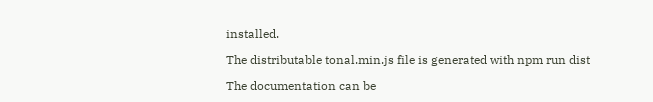installed.

The distributable tonal.min.js file is generated with npm run dist

The documentation can be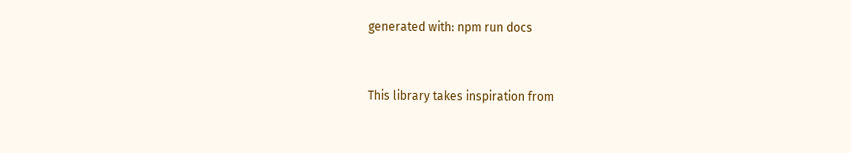generated with: npm run docs


This library takes inspiration from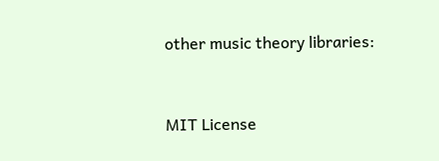other music theory libraries:


MIT License